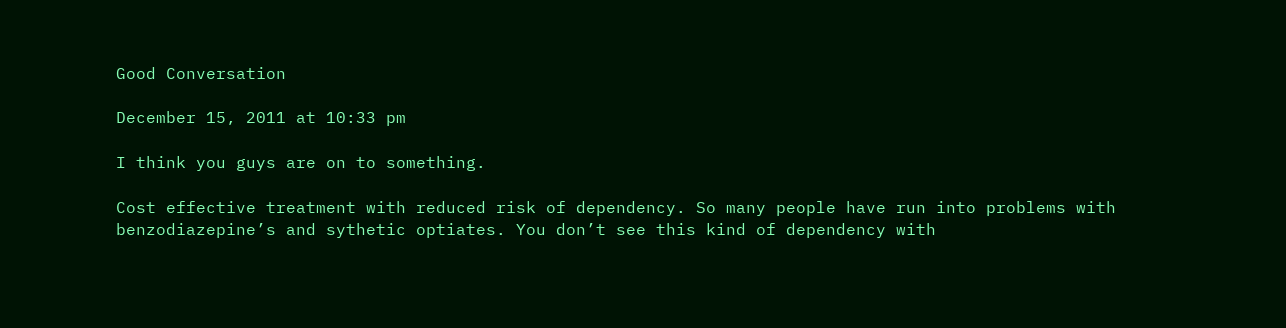Good Conversation

December 15, 2011 at 10:33 pm

I think you guys are on to something.

Cost effective treatment with reduced risk of dependency. So many people have run into problems with benzodiazepine’s and sythetic optiates. You don’t see this kind of dependency with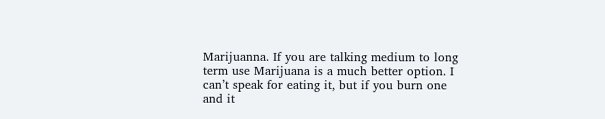Marijuanna. If you are talking medium to long term use Marijuana is a much better option. I can’t speak for eating it, but if you burn one and it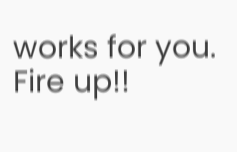works for you. Fire up!!